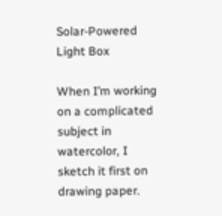Solar-Powered Light Box

When I’m working on a complicated subject in watercolor, I sketch it first on drawing paper.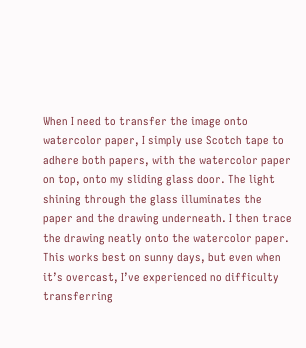When I need to transfer the image onto watercolor paper, I simply use Scotch tape to adhere both papers, with the watercolor paper on top, onto my sliding glass door. The light shining through the glass illuminates the paper and the drawing underneath. I then trace the drawing neatly onto the watercolor paper. This works best on sunny days, but even when it’s overcast, I’ve experienced no difficulty transferring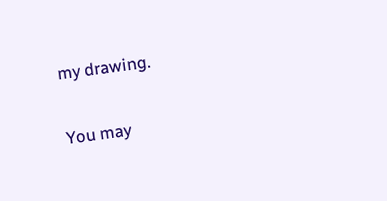my drawing.

You may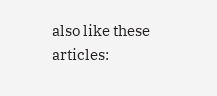also like these articles: